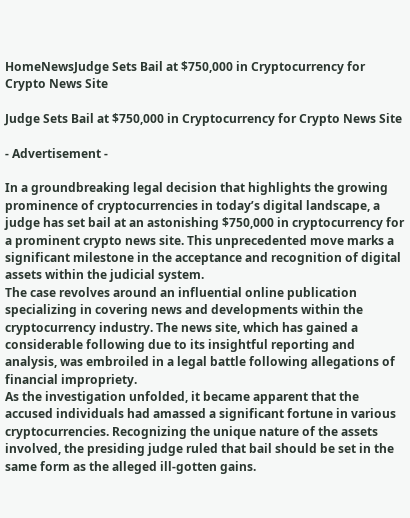HomeNewsJudge Sets Bail at $750,000 in Cryptocurrency for Crypto News Site

Judge Sets Bail at $750,000 in Cryptocurrency for Crypto News Site

- Advertisement -

In a groundbreaking legal decision that highlights the growing prominence of cryptocurrencies in today’s digital landscape, a judge has set bail at an astonishing $750,000 in cryptocurrency for a prominent crypto news site. This unprecedented move marks a significant milestone in the acceptance and recognition of digital assets within the judicial system.
The case revolves around an influential online publication specializing in covering news and developments within the cryptocurrency industry. The news site, which has gained a considerable following due to its insightful reporting and analysis, was embroiled in a legal battle following allegations of financial impropriety.
As the investigation unfolded, it became apparent that the accused individuals had amassed a significant fortune in various cryptocurrencies. Recognizing the unique nature of the assets involved, the presiding judge ruled that bail should be set in the same form as the alleged ill-gotten gains.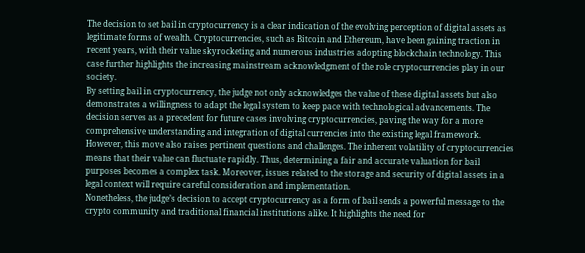The decision to set bail in cryptocurrency is a clear indication of the evolving perception of digital assets as legitimate forms of wealth. Cryptocurrencies, such as Bitcoin and Ethereum, have been gaining traction in recent years, with their value skyrocketing and numerous industries adopting blockchain technology. This case further highlights the increasing mainstream acknowledgment of the role cryptocurrencies play in our society.
By setting bail in cryptocurrency, the judge not only acknowledges the value of these digital assets but also demonstrates a willingness to adapt the legal system to keep pace with technological advancements. The decision serves as a precedent for future cases involving cryptocurrencies, paving the way for a more comprehensive understanding and integration of digital currencies into the existing legal framework.
However, this move also raises pertinent questions and challenges. The inherent volatility of cryptocurrencies means that their value can fluctuate rapidly. Thus, determining a fair and accurate valuation for bail purposes becomes a complex task. Moreover, issues related to the storage and security of digital assets in a legal context will require careful consideration and implementation.
Nonetheless, the judge’s decision to accept cryptocurrency as a form of bail sends a powerful message to the crypto community and traditional financial institutions alike. It highlights the need for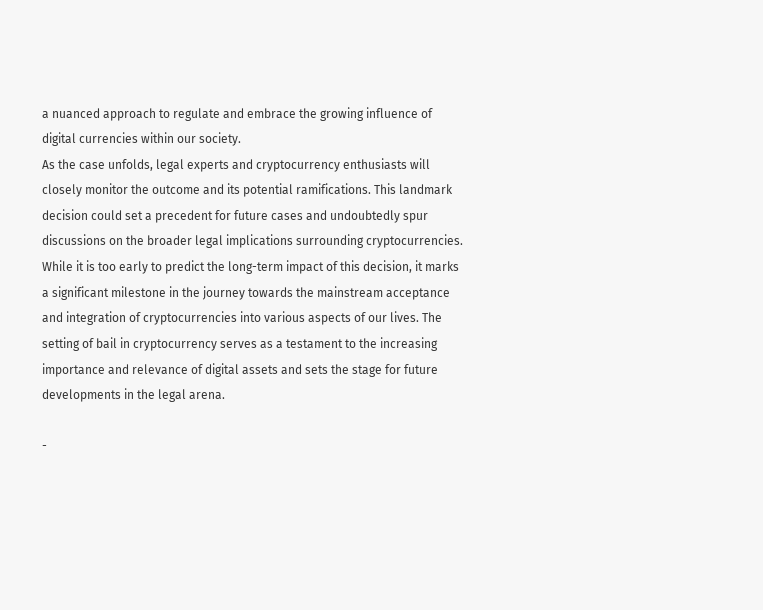a nuanced approach to regulate and embrace the growing influence of digital currencies within our society.
As the case unfolds, legal experts and cryptocurrency enthusiasts will closely monitor the outcome and its potential ramifications. This landmark decision could set a precedent for future cases and undoubtedly spur discussions on the broader legal implications surrounding cryptocurrencies.
While it is too early to predict the long-term impact of this decision, it marks a significant milestone in the journey towards the mainstream acceptance and integration of cryptocurrencies into various aspects of our lives. The setting of bail in cryptocurrency serves as a testament to the increasing importance and relevance of digital assets and sets the stage for future developments in the legal arena.

-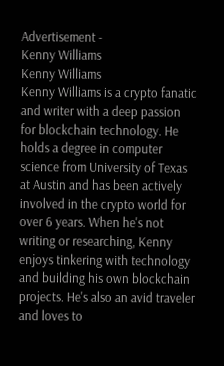Advertisement -
Kenny Williams
Kenny Williams
Kenny Williams is a crypto fanatic and writer with a deep passion for blockchain technology. He holds a degree in computer science from University of Texas at Austin and has been actively involved in the crypto world for over 6 years. When he's not writing or researching, Kenny enjoys tinkering with technology and building his own blockchain projects. He's also an avid traveler and loves to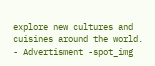explore new cultures and cuisines around the world.
- Advertisment -spot_img